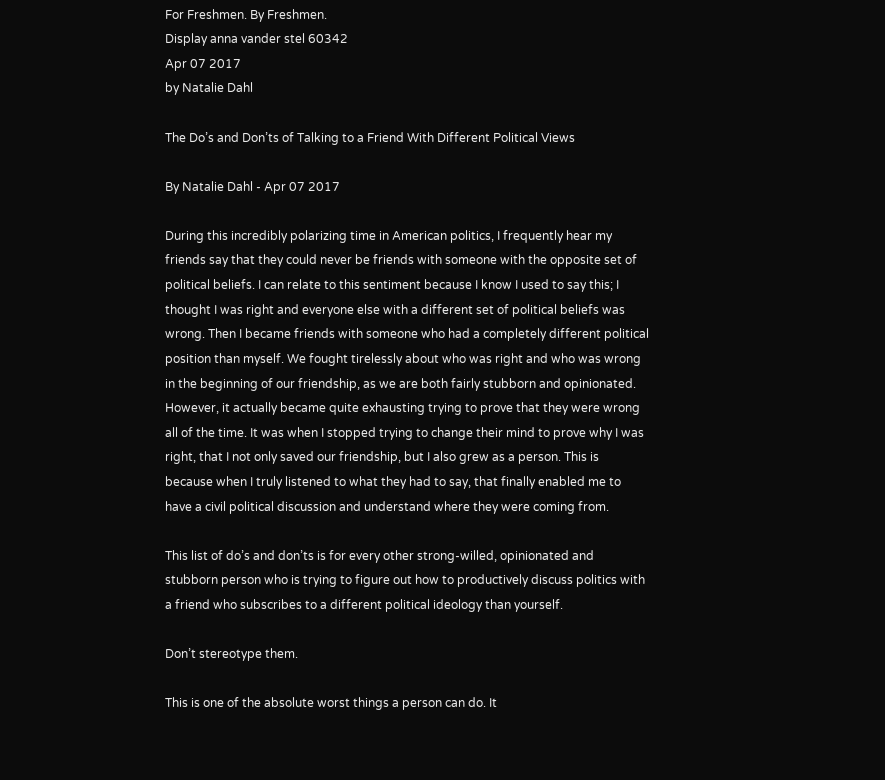For Freshmen. By Freshmen.
Display anna vander stel 60342
Apr 07 2017
by Natalie Dahl

The Do’s and Don’ts of Talking to a Friend With Different Political Views

By Natalie Dahl - Apr 07 2017

During this incredibly polarizing time in American politics, I frequently hear my friends say that they could never be friends with someone with the opposite set of political beliefs. I can relate to this sentiment because I know I used to say this; I thought I was right and everyone else with a different set of political beliefs was wrong. Then I became friends with someone who had a completely different political position than myself. We fought tirelessly about who was right and who was wrong in the beginning of our friendship, as we are both fairly stubborn and opinionated. However, it actually became quite exhausting trying to prove that they were wrong all of the time. It was when I stopped trying to change their mind to prove why I was right, that I not only saved our friendship, but I also grew as a person. This is because when I truly listened to what they had to say, that finally enabled me to have a civil political discussion and understand where they were coming from.

This list of do’s and don’ts is for every other strong-willed, opinionated and stubborn person who is trying to figure out how to productively discuss politics with a friend who subscribes to a different political ideology than yourself.

Don’t stereotype them.

This is one of the absolute worst things a person can do. It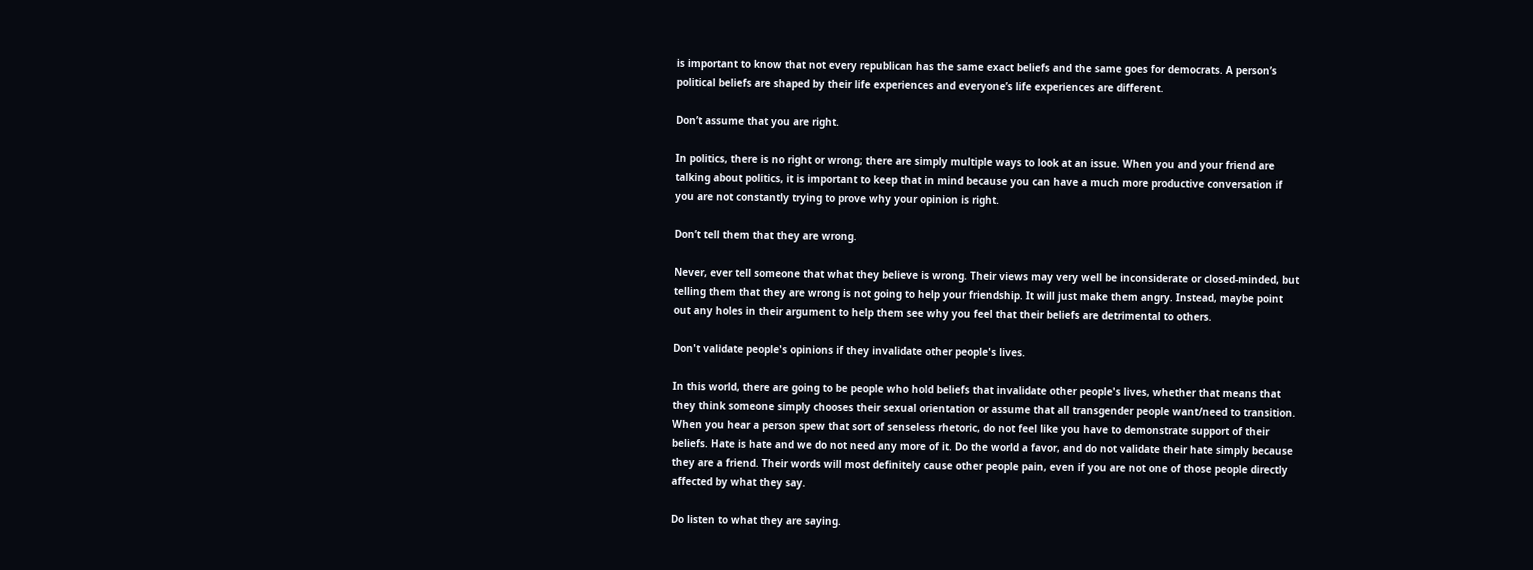is important to know that not every republican has the same exact beliefs and the same goes for democrats. A person’s political beliefs are shaped by their life experiences and everyone’s life experiences are different.

Don’t assume that you are right.

In politics, there is no right or wrong; there are simply multiple ways to look at an issue. When you and your friend are talking about politics, it is important to keep that in mind because you can have a much more productive conversation if you are not constantly trying to prove why your opinion is right.

Don’t tell them that they are wrong.

Never, ever tell someone that what they believe is wrong. Their views may very well be inconsiderate or closed-minded, but telling them that they are wrong is not going to help your friendship. It will just make them angry. Instead, maybe point out any holes in their argument to help them see why you feel that their beliefs are detrimental to others.

Don't validate people's opinions if they invalidate other people's lives.

In this world, there are going to be people who hold beliefs that invalidate other people's lives, whether that means that they think someone simply chooses their sexual orientation or assume that all transgender people want/need to transition. When you hear a person spew that sort of senseless rhetoric, do not feel like you have to demonstrate support of their beliefs. Hate is hate and we do not need any more of it. Do the world a favor, and do not validate their hate simply because they are a friend. Their words will most definitely cause other people pain, even if you are not one of those people directly affected by what they say.

Do listen to what they are saying.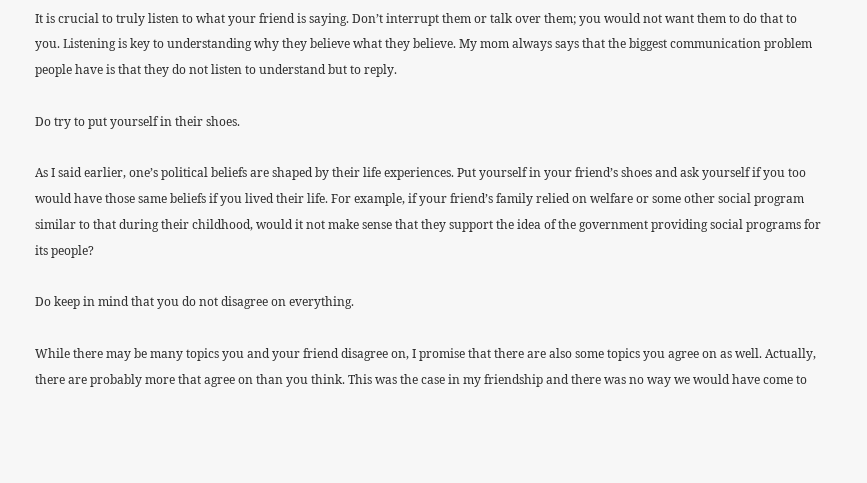It is crucial to truly listen to what your friend is saying. Don’t interrupt them or talk over them; you would not want them to do that to you. Listening is key to understanding why they believe what they believe. My mom always says that the biggest communication problem people have is that they do not listen to understand but to reply.

Do try to put yourself in their shoes.

As I said earlier, one’s political beliefs are shaped by their life experiences. Put yourself in your friend’s shoes and ask yourself if you too would have those same beliefs if you lived their life. For example, if your friend’s family relied on welfare or some other social program similar to that during their childhood, would it not make sense that they support the idea of the government providing social programs for its people?

Do keep in mind that you do not disagree on everything.

While there may be many topics you and your friend disagree on, I promise that there are also some topics you agree on as well. Actually, there are probably more that agree on than you think. This was the case in my friendship and there was no way we would have come to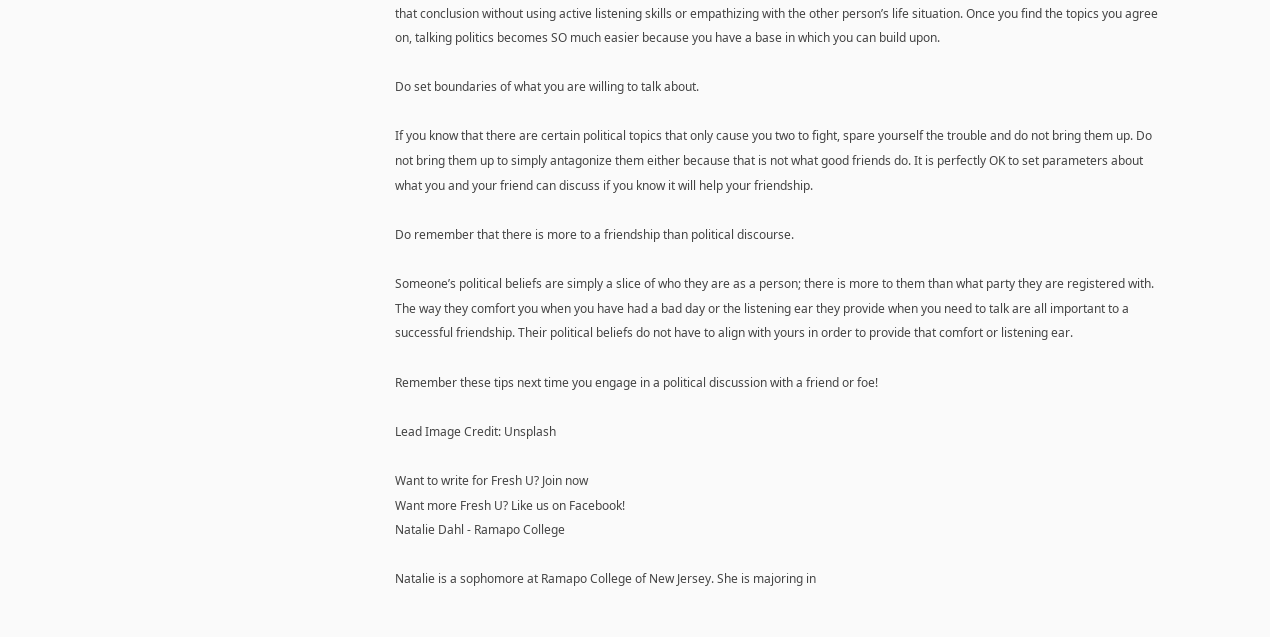that conclusion without using active listening skills or empathizing with the other person’s life situation. Once you find the topics you agree on, talking politics becomes SO much easier because you have a base in which you can build upon.

Do set boundaries of what you are willing to talk about.

If you know that there are certain political topics that only cause you two to fight, spare yourself the trouble and do not bring them up. Do not bring them up to simply antagonize them either because that is not what good friends do. It is perfectly OK to set parameters about what you and your friend can discuss if you know it will help your friendship.

Do remember that there is more to a friendship than political discourse.

Someone’s political beliefs are simply a slice of who they are as a person; there is more to them than what party they are registered with. The way they comfort you when you have had a bad day or the listening ear they provide when you need to talk are all important to a successful friendship. Their political beliefs do not have to align with yours in order to provide that comfort or listening ear.

Remember these tips next time you engage in a political discussion with a friend or foe!

Lead Image Credit: Unsplash

Want to write for Fresh U? Join now
Want more Fresh U? Like us on Facebook!
Natalie Dahl - Ramapo College

Natalie is a sophomore at Ramapo College of New Jersey. She is majoring in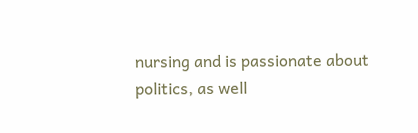nursing and is passionate about politics, as well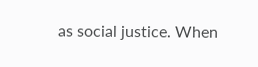as social justice. When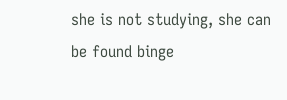she is not studying, she can be found binge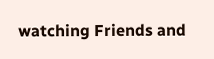watching Friends and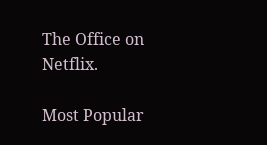The Office on Netflix.

Most Popular